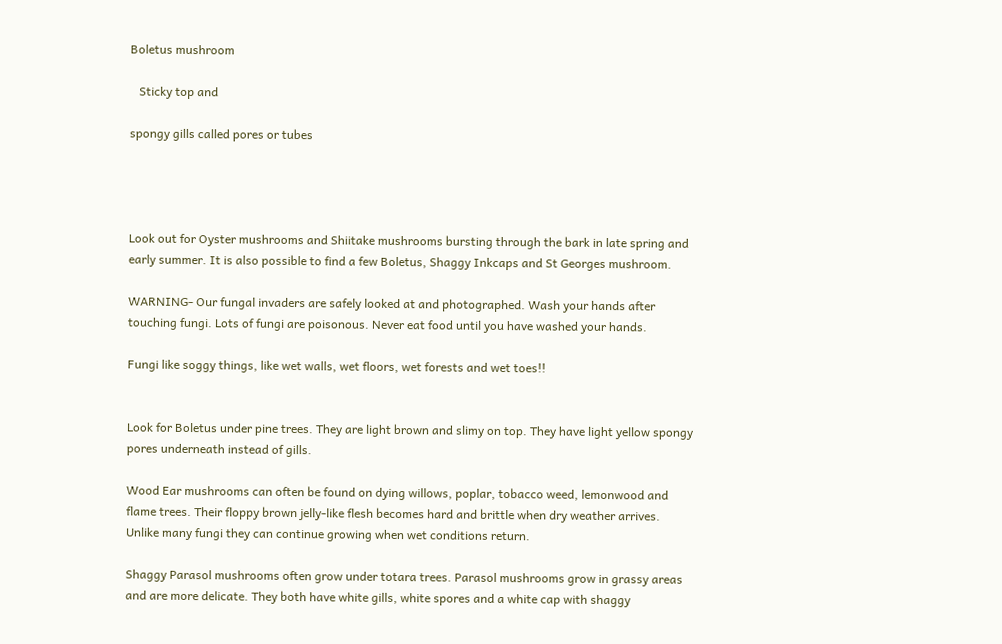Boletus mushroom

   Sticky top and

spongy gills called pores or tubes




Look out for Oyster mushrooms and Shiitake mushrooms bursting through the bark in late spring and early summer. It is also possible to find a few Boletus, Shaggy Inkcaps and St Georges mushroom.

WARNING- Our fungal invaders are safely looked at and photographed. Wash your hands after touching fungi. Lots of fungi are poisonous. Never eat food until you have washed your hands.

Fungi like soggy things, like wet walls, wet floors, wet forests and wet toes!!


Look for Boletus under pine trees. They are light brown and slimy on top. They have light yellow spongy pores underneath instead of gills.

Wood Ear mushrooms can often be found on dying willows, poplar, tobacco weed, lemonwood and flame trees. Their floppy brown jelly-like flesh becomes hard and brittle when dry weather arrives. Unlike many fungi they can continue growing when wet conditions return.

Shaggy Parasol mushrooms often grow under totara trees. Parasol mushrooms grow in grassy areas and are more delicate. They both have white gills, white spores and a white cap with shaggy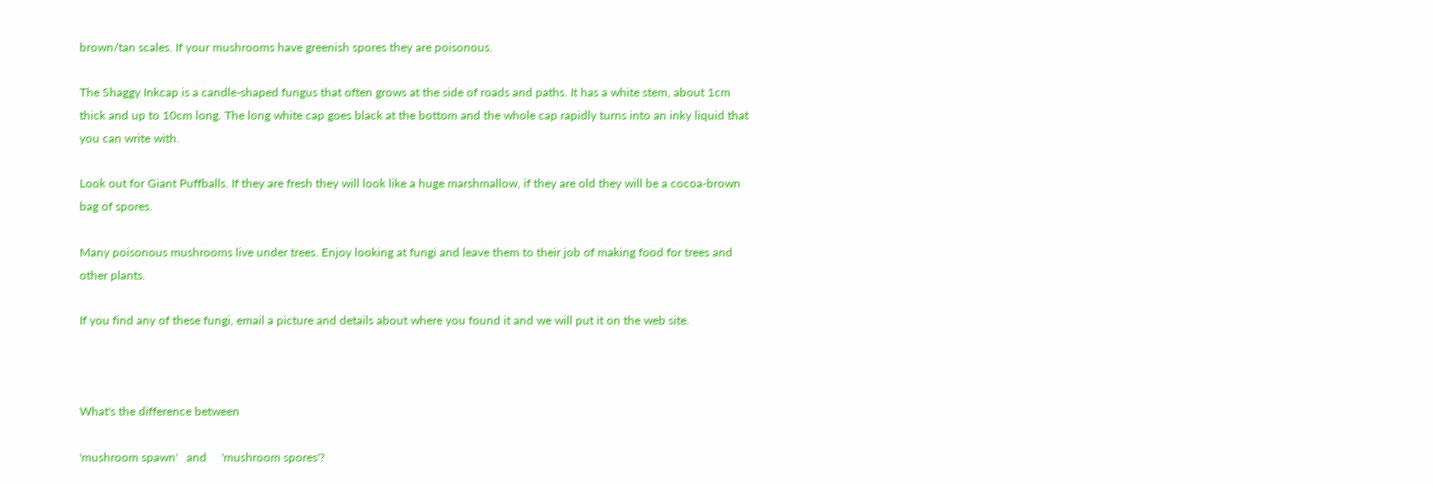brown/tan scales. If your mushrooms have greenish spores they are poisonous.

The Shaggy Inkcap is a candle-shaped fungus that often grows at the side of roads and paths. It has a white stem, about 1cm thick and up to 10cm long. The long white cap goes black at the bottom and the whole cap rapidly turns into an inky liquid that you can write with.

Look out for Giant Puffballs. If they are fresh they will look like a huge marshmallow, if they are old they will be a cocoa-brown bag of spores.

Many poisonous mushrooms live under trees. Enjoy looking at fungi and leave them to their job of making food for trees and other plants.

If you find any of these fungi, email a picture and details about where you found it and we will put it on the web site.



What's the difference between

'mushroom spawn'   and     'mushroom spores'?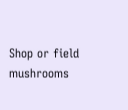Shop or field mushrooms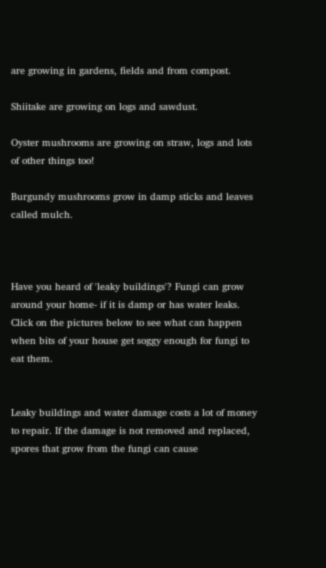are growing in gardens, fields and from compost.

Shiitake are growing on logs and sawdust.

Oyster mushrooms are growing on straw, logs and lots of other things too!

Burgundy mushrooms grow in damp sticks and leaves called mulch.



Have you heard of 'leaky buildings'? Fungi can grow around your home- if it is damp or has water leaks.  Click on the pictures below to see what can happen when bits of your house get soggy enough for fungi to eat them.


Leaky buildings and water damage costs a lot of money to repair. If the damage is not removed and replaced, spores that grow from the fungi can cause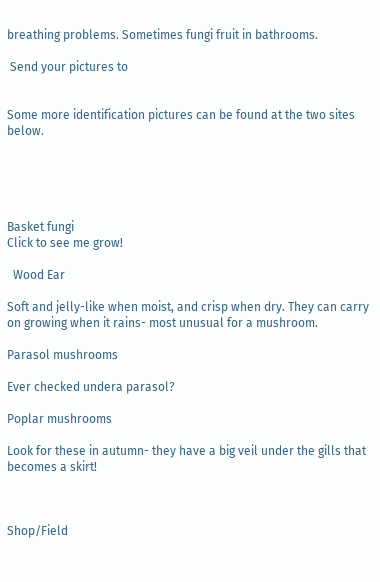breathing problems. Sometimes fungi fruit in bathrooms.

 Send your pictures to


Some more identification pictures can be found at the two sites below.





Basket fungi
Click to see me grow!

  Wood Ear

Soft and jelly-like when moist, and crisp when dry. They can carry on growing when it rains- most unusual for a mushroom.

Parasol mushrooms

Ever checked undera parasol?

Poplar mushrooms

Look for these in autumn- they have a big veil under the gills that becomes a skirt!



Shop/Field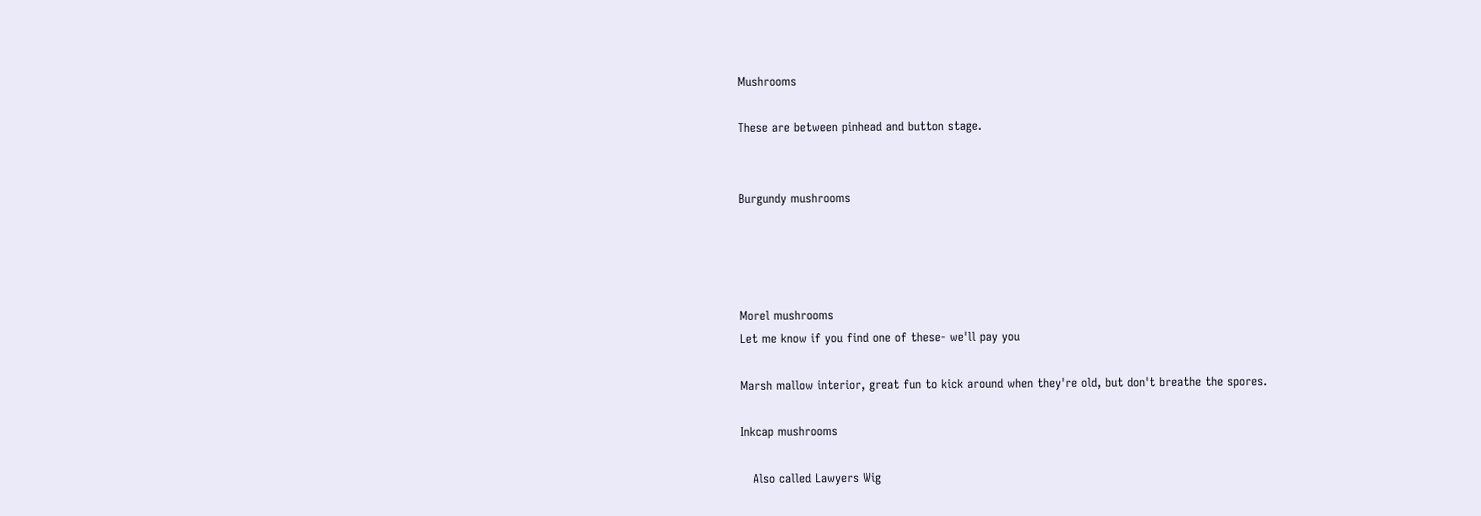Mushrooms

These are between pinhead and button stage.


Burgundy mushrooms




Morel mushrooms
Let me know if you find one of these- we'll pay you

Marsh mallow interior, great fun to kick around when they're old, but don't breathe the spores.

Inkcap mushrooms

   Also called Lawyers Wig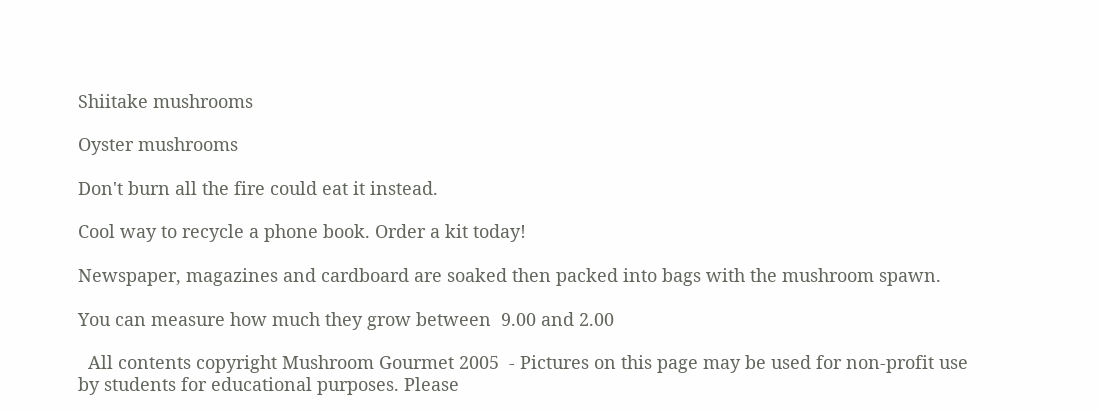Shiitake mushrooms

Oyster mushrooms

Don't burn all the fire could eat it instead.

Cool way to recycle a phone book. Order a kit today!

Newspaper, magazines and cardboard are soaked then packed into bags with the mushroom spawn.

You can measure how much they grow between  9.00 and 2.00

  All contents copyright Mushroom Gourmet 2005  - Pictures on this page may be used for non-profit use by students for educational purposes. Please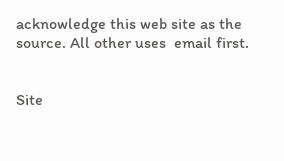acknowledge this web site as the source. All other uses  email first.


Site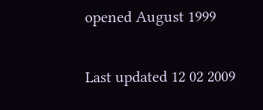opened August 1999

Last updated 12 02 2009